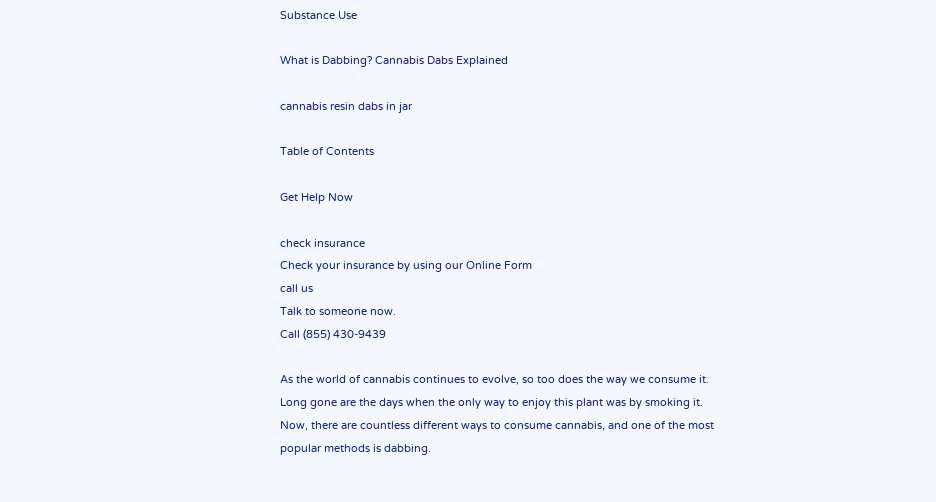Substance Use

What is Dabbing? Cannabis Dabs Explained

cannabis resin dabs in jar

Table of Contents

Get Help Now

check insurance
Check your insurance by using our Online Form
call us
Talk to someone now.
Call (855) 430-9439

As the world of cannabis continues to evolve, so too does the way we consume it. Long gone are the days when the only way to enjoy this plant was by smoking it. Now, there are countless different ways to consume cannabis, and one of the most popular methods is dabbing.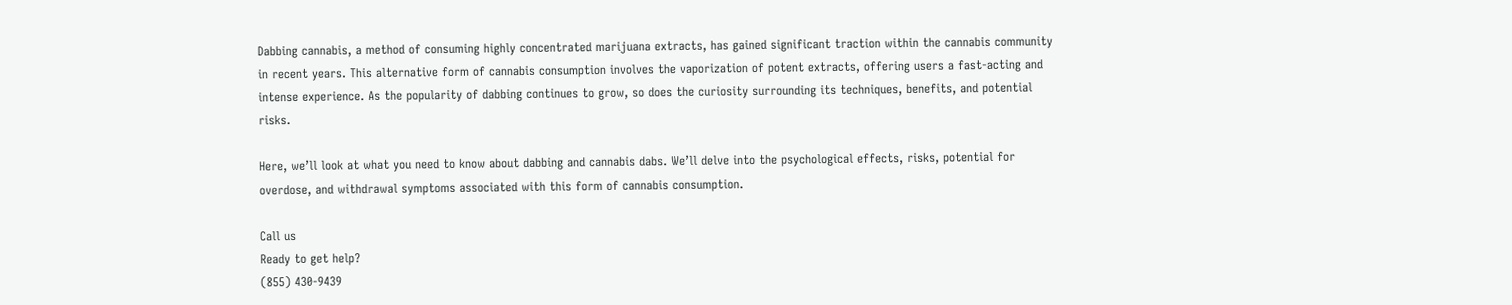Dabbing cannabis, a method of consuming highly concentrated marijuana extracts, has gained significant traction within the cannabis community in recent years. This alternative form of cannabis consumption involves the vaporization of potent extracts, offering users a fast-acting and intense experience. As the popularity of dabbing continues to grow, so does the curiosity surrounding its techniques, benefits, and potential risks.

Here, we’ll look at what you need to know about dabbing and cannabis dabs. We’ll delve into the psychological effects, risks, potential for overdose, and withdrawal symptoms associated with this form of cannabis consumption.

Call us
Ready to get help?
(855) 430-9439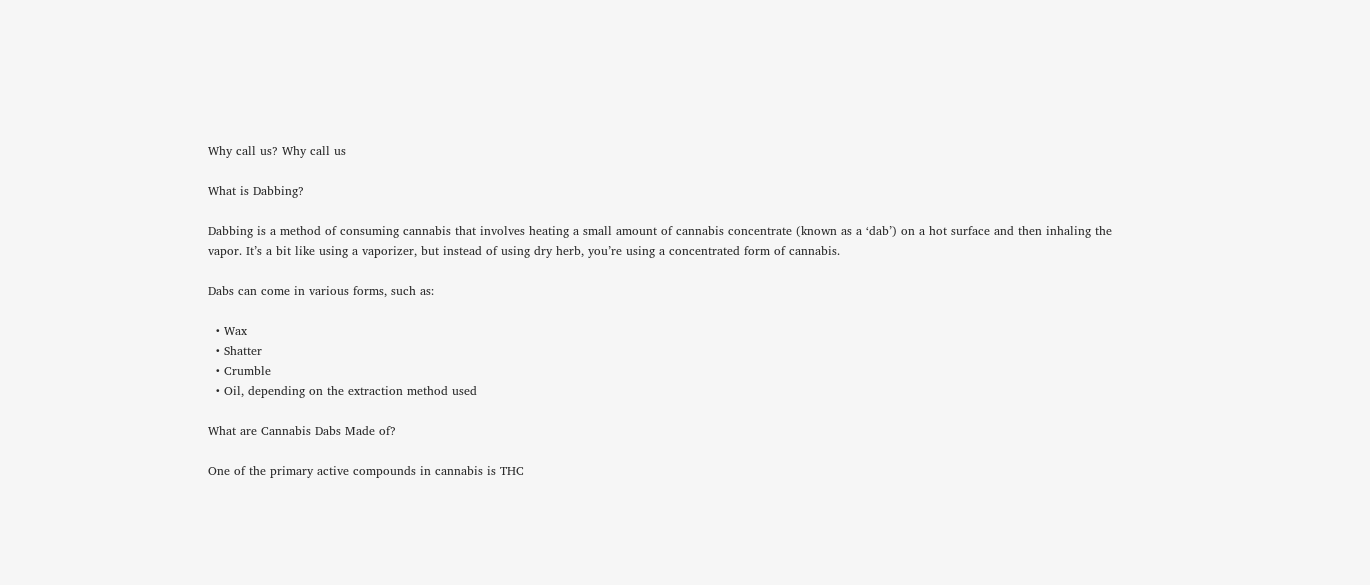Why call us? Why call us

What is Dabbing?

Dabbing is a method of consuming cannabis that involves heating a small amount of cannabis concentrate (known as a ‘dab’) on a hot surface and then inhaling the vapor. It’s a bit like using a vaporizer, but instead of using dry herb, you’re using a concentrated form of cannabis.

Dabs can come in various forms, such as:

  • Wax
  • Shatter
  • Crumble
  • Oil, depending on the extraction method used

What are Cannabis Dabs Made of?

One of the primary active compounds in cannabis is THC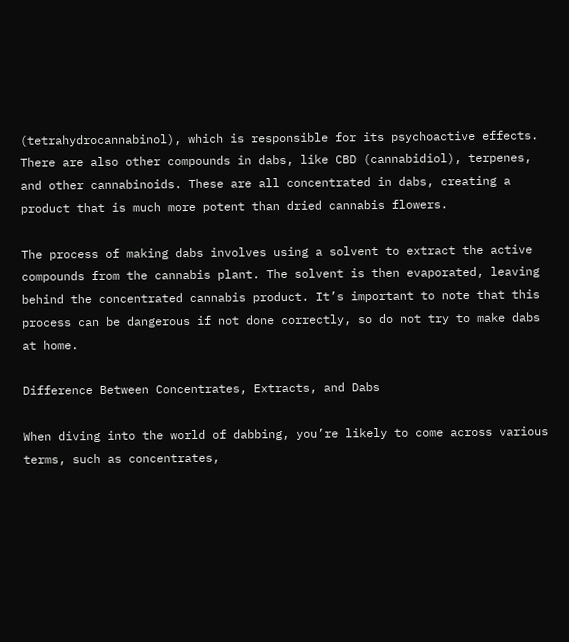(tetrahydrocannabinol), which is responsible for its psychoactive effects. There are also other compounds in dabs, like CBD (cannabidiol), terpenes, and other cannabinoids. These are all concentrated in dabs, creating a product that is much more potent than dried cannabis flowers.

The process of making dabs involves using a solvent to extract the active compounds from the cannabis plant. The solvent is then evaporated, leaving behind the concentrated cannabis product. It’s important to note that this process can be dangerous if not done correctly, so do not try to make dabs at home.

Difference Between Concentrates, Extracts, and Dabs

When diving into the world of dabbing, you’re likely to come across various terms, such as concentrates,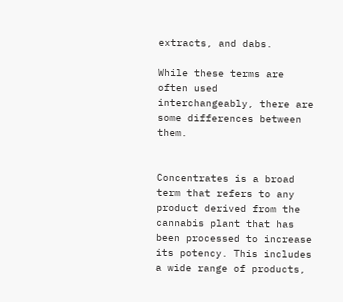extracts, and dabs.

While these terms are often used interchangeably, there are some differences between them.


Concentrates is a broad term that refers to any product derived from the cannabis plant that has been processed to increase its potency. This includes a wide range of products,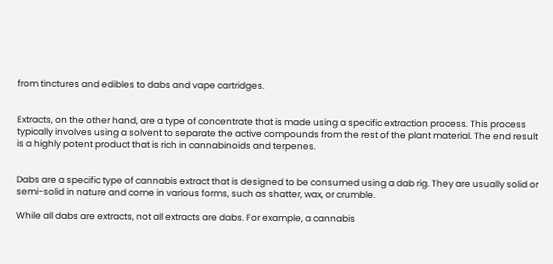from tinctures and edibles to dabs and vape cartridges.


Extracts, on the other hand, are a type of concentrate that is made using a specific extraction process. This process typically involves using a solvent to separate the active compounds from the rest of the plant material. The end result is a highly potent product that is rich in cannabinoids and terpenes.


Dabs are a specific type of cannabis extract that is designed to be consumed using a dab rig. They are usually solid or semi-solid in nature and come in various forms, such as shatter, wax, or crumble.

While all dabs are extracts, not all extracts are dabs. For example, a cannabis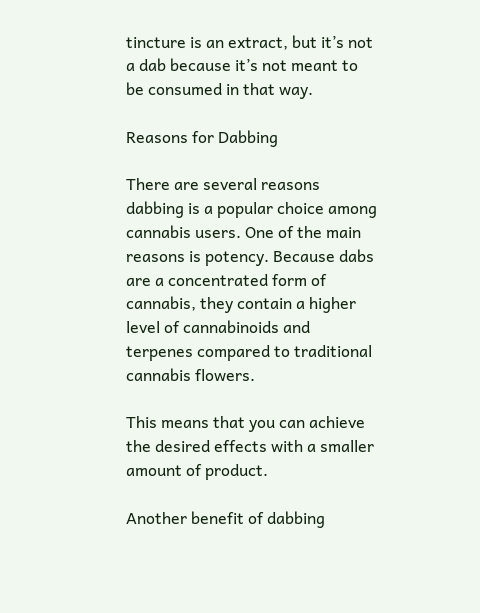tincture is an extract, but it’s not a dab because it’s not meant to be consumed in that way.

Reasons for Dabbing

There are several reasons dabbing is a popular choice among cannabis users. One of the main reasons is potency. Because dabs are a concentrated form of cannabis, they contain a higher level of cannabinoids and terpenes compared to traditional cannabis flowers.

This means that you can achieve the desired effects with a smaller amount of product.

Another benefit of dabbing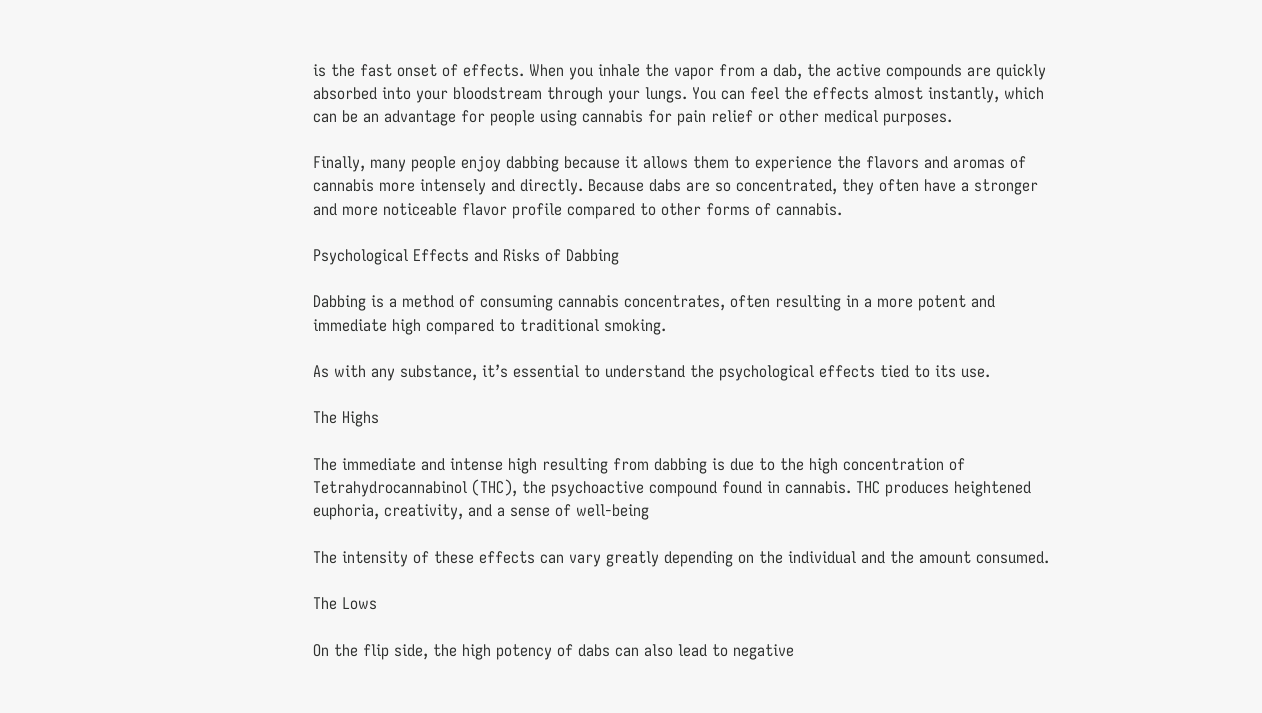is the fast onset of effects. When you inhale the vapor from a dab, the active compounds are quickly absorbed into your bloodstream through your lungs. You can feel the effects almost instantly, which can be an advantage for people using cannabis for pain relief or other medical purposes.

Finally, many people enjoy dabbing because it allows them to experience the flavors and aromas of cannabis more intensely and directly. Because dabs are so concentrated, they often have a stronger and more noticeable flavor profile compared to other forms of cannabis.

Psychological Effects and Risks of Dabbing

Dabbing is a method of consuming cannabis concentrates, often resulting in a more potent and immediate high compared to traditional smoking.

As with any substance, it’s essential to understand the psychological effects tied to its use.

The Highs

The immediate and intense high resulting from dabbing is due to the high concentration of Tetrahydrocannabinol (THC), the psychoactive compound found in cannabis. THC produces heightened euphoria, creativity, and a sense of well-being

The intensity of these effects can vary greatly depending on the individual and the amount consumed.

The Lows

On the flip side, the high potency of dabs can also lead to negative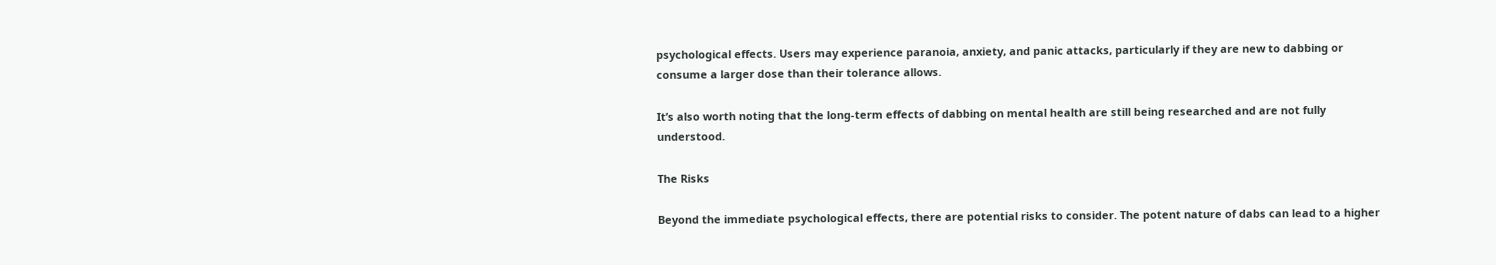psychological effects. Users may experience paranoia, anxiety, and panic attacks, particularly if they are new to dabbing or consume a larger dose than their tolerance allows.

It’s also worth noting that the long-term effects of dabbing on mental health are still being researched and are not fully understood.

The Risks

Beyond the immediate psychological effects, there are potential risks to consider. The potent nature of dabs can lead to a higher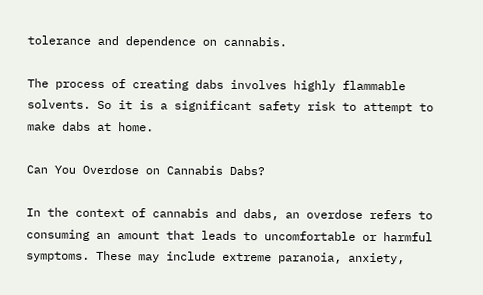tolerance and dependence on cannabis.

The process of creating dabs involves highly flammable solvents. So it is a significant safety risk to attempt to make dabs at home.

Can You Overdose on Cannabis Dabs?

In the context of cannabis and dabs, an overdose refers to consuming an amount that leads to uncomfortable or harmful symptoms. These may include extreme paranoia, anxiety,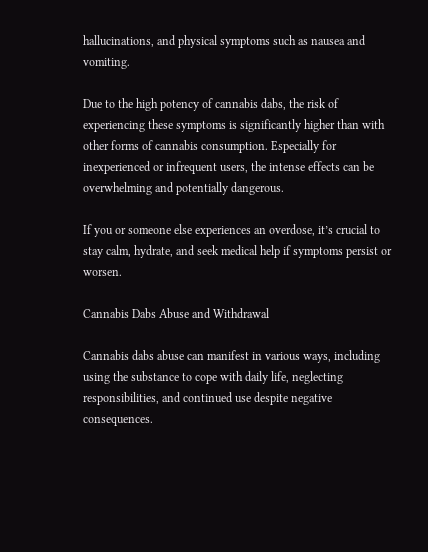hallucinations, and physical symptoms such as nausea and vomiting.

Due to the high potency of cannabis dabs, the risk of experiencing these symptoms is significantly higher than with other forms of cannabis consumption. Especially for inexperienced or infrequent users, the intense effects can be overwhelming and potentially dangerous.

If you or someone else experiences an overdose, it’s crucial to stay calm, hydrate, and seek medical help if symptoms persist or worsen.

Cannabis Dabs Abuse and Withdrawal

Cannabis dabs abuse can manifest in various ways, including using the substance to cope with daily life, neglecting responsibilities, and continued use despite negative consequences.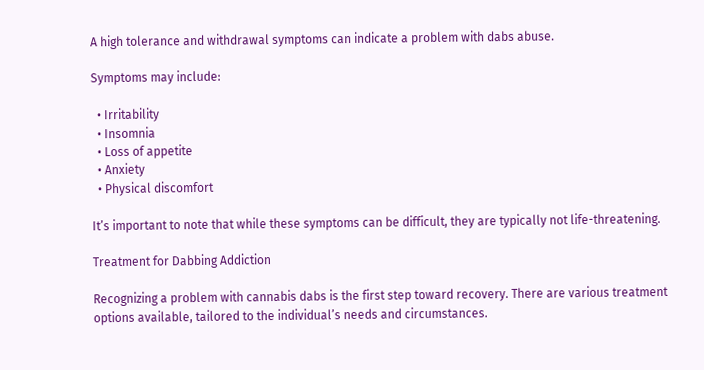A high tolerance and withdrawal symptoms can indicate a problem with dabs abuse.

Symptoms may include:

  • Irritability
  • Insomnia
  • Loss of appetite
  • Anxiety
  • Physical discomfort

It’s important to note that while these symptoms can be difficult, they are typically not life-threatening.

Treatment for Dabbing Addiction

Recognizing a problem with cannabis dabs is the first step toward recovery. There are various treatment options available, tailored to the individual’s needs and circumstances.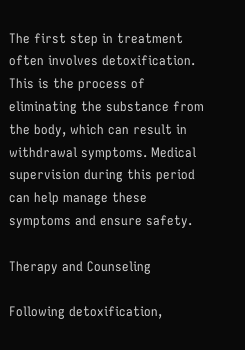The first step in treatment often involves detoxification. This is the process of eliminating the substance from the body, which can result in withdrawal symptoms. Medical supervision during this period can help manage these symptoms and ensure safety.

Therapy and Counseling

Following detoxification,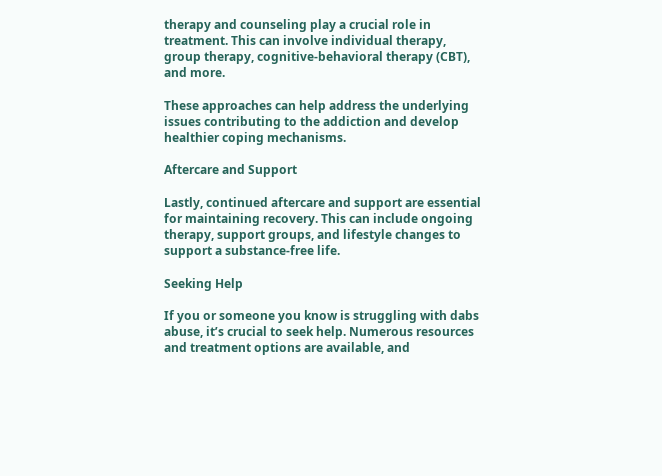therapy and counseling play a crucial role in treatment. This can involve individual therapy, group therapy, cognitive-behavioral therapy (CBT), and more.

These approaches can help address the underlying issues contributing to the addiction and develop healthier coping mechanisms.

Aftercare and Support

Lastly, continued aftercare and support are essential for maintaining recovery. This can include ongoing therapy, support groups, and lifestyle changes to support a substance-free life.

Seeking Help

If you or someone you know is struggling with dabs abuse, it’s crucial to seek help. Numerous resources and treatment options are available, and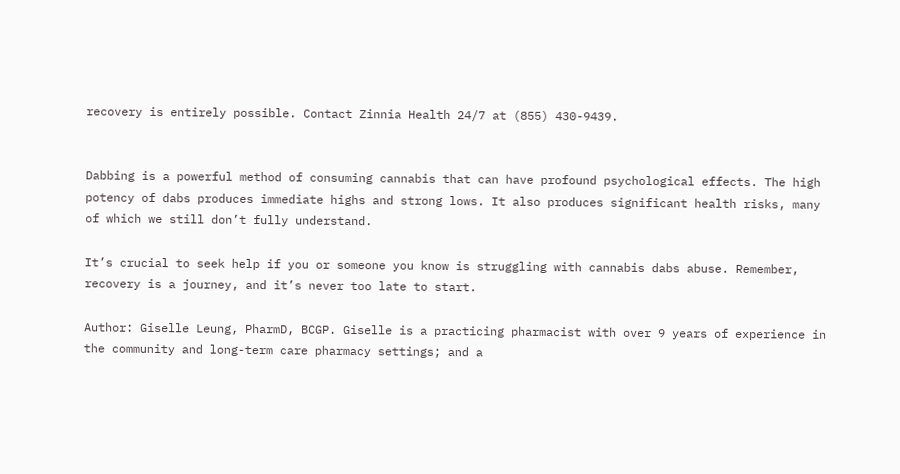recovery is entirely possible. Contact Zinnia Health 24/7 at (855) 430-9439.


Dabbing is a powerful method of consuming cannabis that can have profound psychological effects. The high potency of dabs produces immediate highs and strong lows. It also produces significant health risks, many of which we still don’t fully understand.

It’s crucial to seek help if you or someone you know is struggling with cannabis dabs abuse. Remember, recovery is a journey, and it’s never too late to start.

Author: Giselle Leung, PharmD, BCGP. Giselle is a practicing pharmacist with over 9 years of experience in the community and long-term care pharmacy settings; and a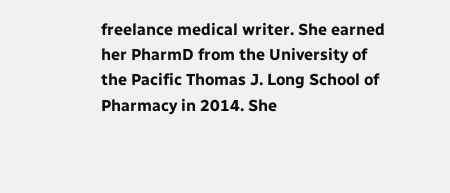freelance medical writer. She earned her PharmD from the University of the Pacific Thomas J. Long School of Pharmacy in 2014. She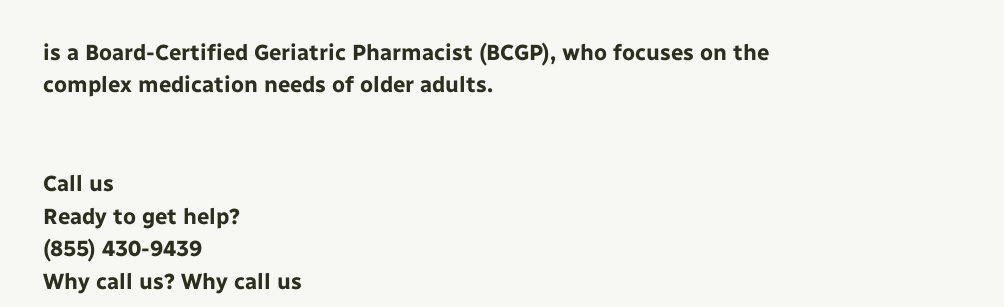is a Board-Certified Geriatric Pharmacist (BCGP), who focuses on the complex medication needs of older adults.


Call us
Ready to get help?
(855) 430-9439
Why call us? Why call us